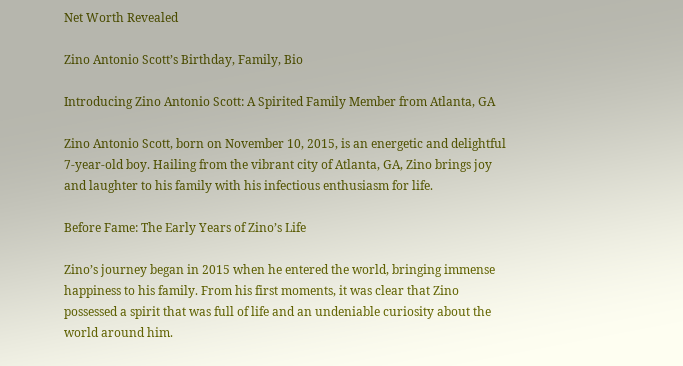Net Worth Revealed

Zino Antonio Scott’s Birthday, Family, Bio

Introducing Zino Antonio Scott: A Spirited Family Member from Atlanta, GA

Zino Antonio Scott, born on November 10, 2015, is an energetic and delightful 7-year-old boy. Hailing from the vibrant city of Atlanta, GA, Zino brings joy and laughter to his family with his infectious enthusiasm for life.

Before Fame: The Early Years of Zino’s Life

Zino’s journey began in 2015 when he entered the world, bringing immense happiness to his family. From his first moments, it was clear that Zino possessed a spirit that was full of life and an undeniable curiosity about the world around him.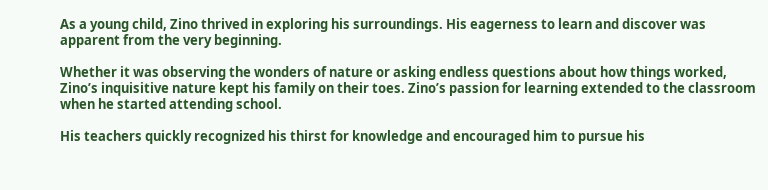As a young child, Zino thrived in exploring his surroundings. His eagerness to learn and discover was apparent from the very beginning.

Whether it was observing the wonders of nature or asking endless questions about how things worked, Zino’s inquisitive nature kept his family on their toes. Zino’s passion for learning extended to the classroom when he started attending school.

His teachers quickly recognized his thirst for knowledge and encouraged him to pursue his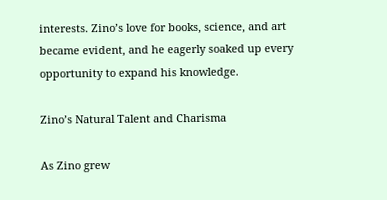interests. Zino’s love for books, science, and art became evident, and he eagerly soaked up every opportunity to expand his knowledge.

Zino’s Natural Talent and Charisma

As Zino grew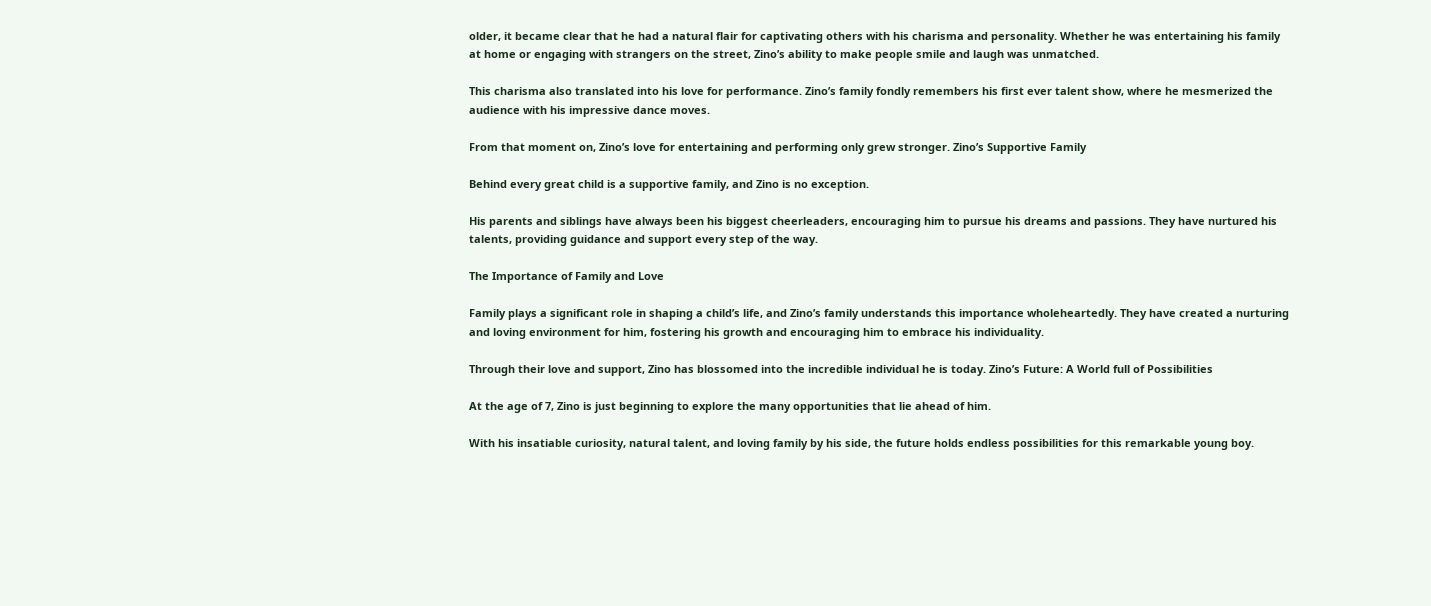older, it became clear that he had a natural flair for captivating others with his charisma and personality. Whether he was entertaining his family at home or engaging with strangers on the street, Zino’s ability to make people smile and laugh was unmatched.

This charisma also translated into his love for performance. Zino’s family fondly remembers his first ever talent show, where he mesmerized the audience with his impressive dance moves.

From that moment on, Zino’s love for entertaining and performing only grew stronger. Zino’s Supportive Family

Behind every great child is a supportive family, and Zino is no exception.

His parents and siblings have always been his biggest cheerleaders, encouraging him to pursue his dreams and passions. They have nurtured his talents, providing guidance and support every step of the way.

The Importance of Family and Love

Family plays a significant role in shaping a child’s life, and Zino’s family understands this importance wholeheartedly. They have created a nurturing and loving environment for him, fostering his growth and encouraging him to embrace his individuality.

Through their love and support, Zino has blossomed into the incredible individual he is today. Zino’s Future: A World full of Possibilities

At the age of 7, Zino is just beginning to explore the many opportunities that lie ahead of him.

With his insatiable curiosity, natural talent, and loving family by his side, the future holds endless possibilities for this remarkable young boy.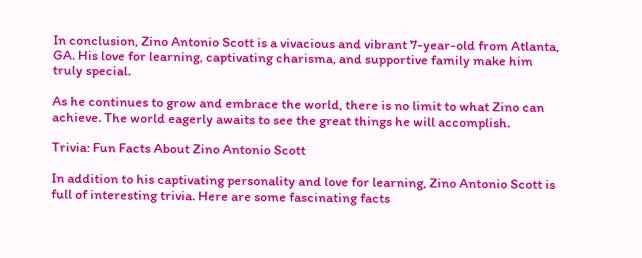In conclusion, Zino Antonio Scott is a vivacious and vibrant 7-year-old from Atlanta, GA. His love for learning, captivating charisma, and supportive family make him truly special.

As he continues to grow and embrace the world, there is no limit to what Zino can achieve. The world eagerly awaits to see the great things he will accomplish.

Trivia: Fun Facts About Zino Antonio Scott

In addition to his captivating personality and love for learning, Zino Antonio Scott is full of interesting trivia. Here are some fascinating facts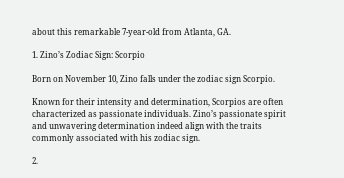about this remarkable 7-year-old from Atlanta, GA.

1. Zino’s Zodiac Sign: Scorpio

Born on November 10, Zino falls under the zodiac sign Scorpio.

Known for their intensity and determination, Scorpios are often characterized as passionate individuals. Zino’s passionate spirit and unwavering determination indeed align with the traits commonly associated with his zodiac sign.

2.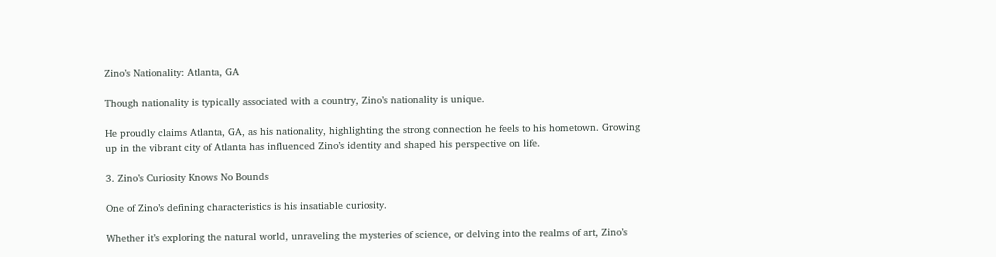Zino’s Nationality: Atlanta, GA

Though nationality is typically associated with a country, Zino’s nationality is unique.

He proudly claims Atlanta, GA, as his nationality, highlighting the strong connection he feels to his hometown. Growing up in the vibrant city of Atlanta has influenced Zino’s identity and shaped his perspective on life.

3. Zino’s Curiosity Knows No Bounds

One of Zino’s defining characteristics is his insatiable curiosity.

Whether it’s exploring the natural world, unraveling the mysteries of science, or delving into the realms of art, Zino’s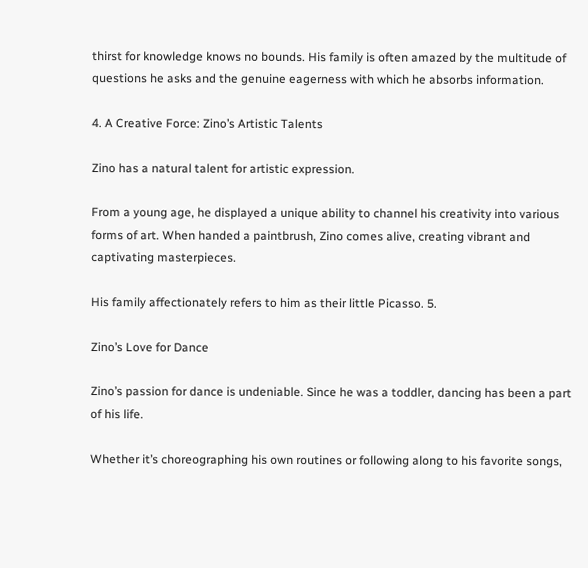thirst for knowledge knows no bounds. His family is often amazed by the multitude of questions he asks and the genuine eagerness with which he absorbs information.

4. A Creative Force: Zino’s Artistic Talents

Zino has a natural talent for artistic expression.

From a young age, he displayed a unique ability to channel his creativity into various forms of art. When handed a paintbrush, Zino comes alive, creating vibrant and captivating masterpieces.

His family affectionately refers to him as their little Picasso. 5.

Zino’s Love for Dance

Zino’s passion for dance is undeniable. Since he was a toddler, dancing has been a part of his life.

Whether it’s choreographing his own routines or following along to his favorite songs,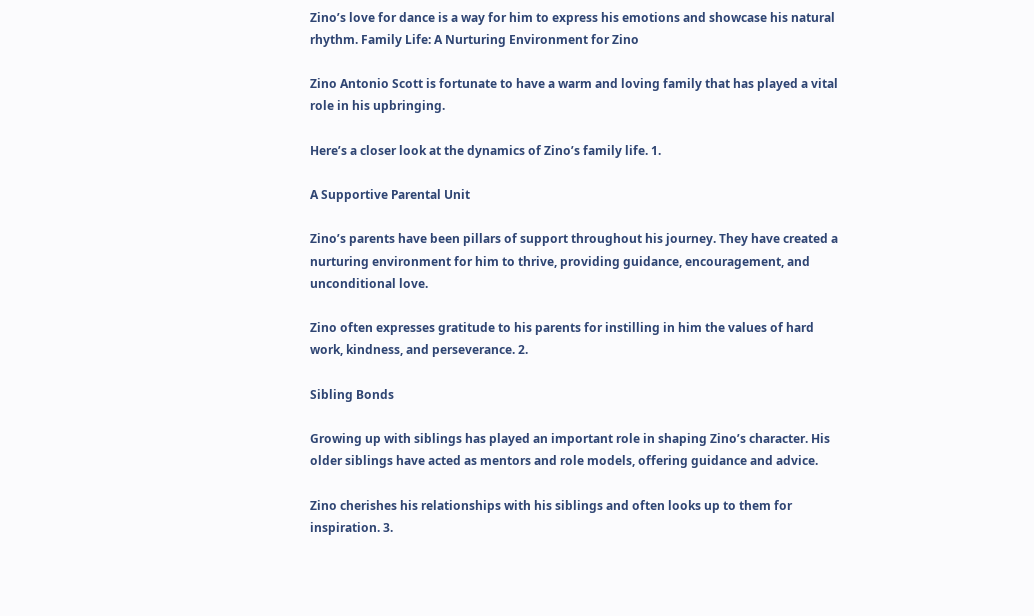Zino’s love for dance is a way for him to express his emotions and showcase his natural rhythm. Family Life: A Nurturing Environment for Zino

Zino Antonio Scott is fortunate to have a warm and loving family that has played a vital role in his upbringing.

Here’s a closer look at the dynamics of Zino’s family life. 1.

A Supportive Parental Unit

Zino’s parents have been pillars of support throughout his journey. They have created a nurturing environment for him to thrive, providing guidance, encouragement, and unconditional love.

Zino often expresses gratitude to his parents for instilling in him the values of hard work, kindness, and perseverance. 2.

Sibling Bonds

Growing up with siblings has played an important role in shaping Zino’s character. His older siblings have acted as mentors and role models, offering guidance and advice.

Zino cherishes his relationships with his siblings and often looks up to them for inspiration. 3.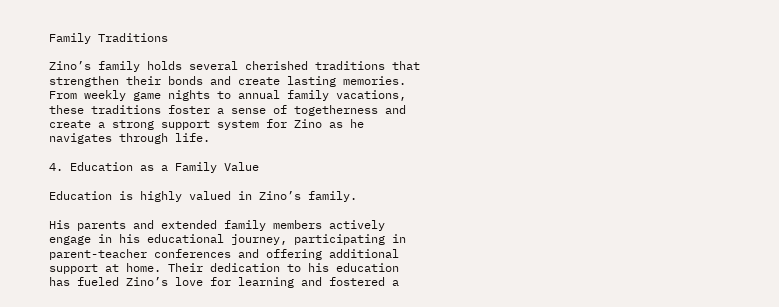Family Traditions

Zino’s family holds several cherished traditions that strengthen their bonds and create lasting memories. From weekly game nights to annual family vacations, these traditions foster a sense of togetherness and create a strong support system for Zino as he navigates through life.

4. Education as a Family Value

Education is highly valued in Zino’s family.

His parents and extended family members actively engage in his educational journey, participating in parent-teacher conferences and offering additional support at home. Their dedication to his education has fueled Zino’s love for learning and fostered a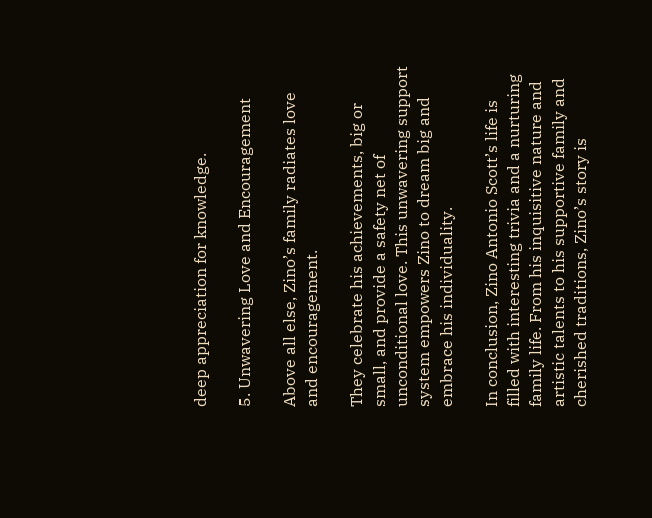deep appreciation for knowledge.

5. Unwavering Love and Encouragement

Above all else, Zino’s family radiates love and encouragement.

They celebrate his achievements, big or small, and provide a safety net of unconditional love. This unwavering support system empowers Zino to dream big and embrace his individuality.

In conclusion, Zino Antonio Scott’s life is filled with interesting trivia and a nurturing family life. From his inquisitive nature and artistic talents to his supportive family and cherished traditions, Zino’s story is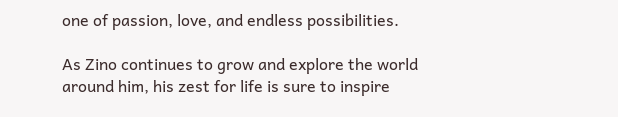one of passion, love, and endless possibilities.

As Zino continues to grow and explore the world around him, his zest for life is sure to inspire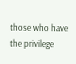those who have the privilege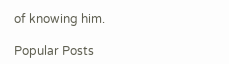of knowing him.

Popular Posts